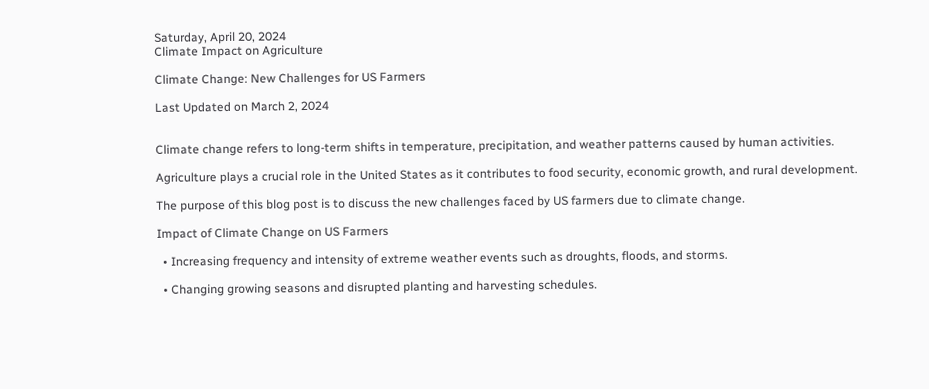Saturday, April 20, 2024
Climate Impact on Agriculture

Climate Change: New Challenges for US Farmers

Last Updated on March 2, 2024


Climate change refers to long-term shifts in temperature, precipitation, and weather patterns caused by human activities.

Agriculture plays a crucial role in the United States as it contributes to food security, economic growth, and rural development.

The purpose of this blog post is to discuss the new challenges faced by US farmers due to climate change.

Impact of Climate Change on US Farmers

  • Increasing frequency and intensity of extreme weather events such as droughts, floods, and storms.

  • Changing growing seasons and disrupted planting and harvesting schedules.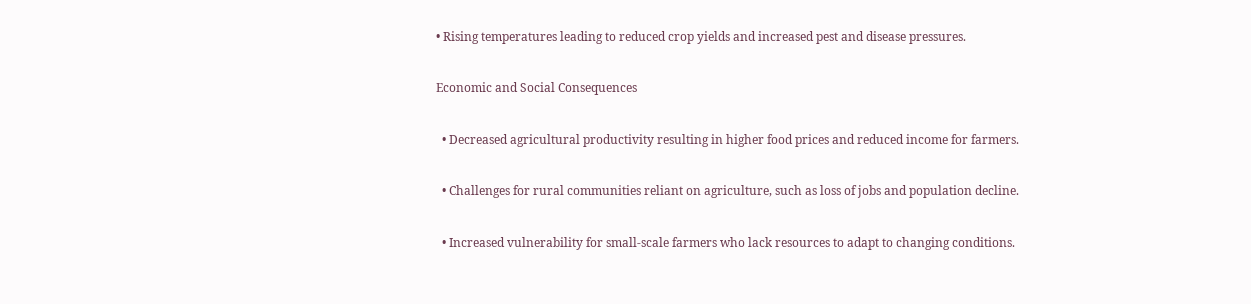• Rising temperatures leading to reduced crop yields and increased pest and disease pressures.

Economic and Social Consequences

  • Decreased agricultural productivity resulting in higher food prices and reduced income for farmers.

  • Challenges for rural communities reliant on agriculture, such as loss of jobs and population decline.

  • Increased vulnerability for small-scale farmers who lack resources to adapt to changing conditions.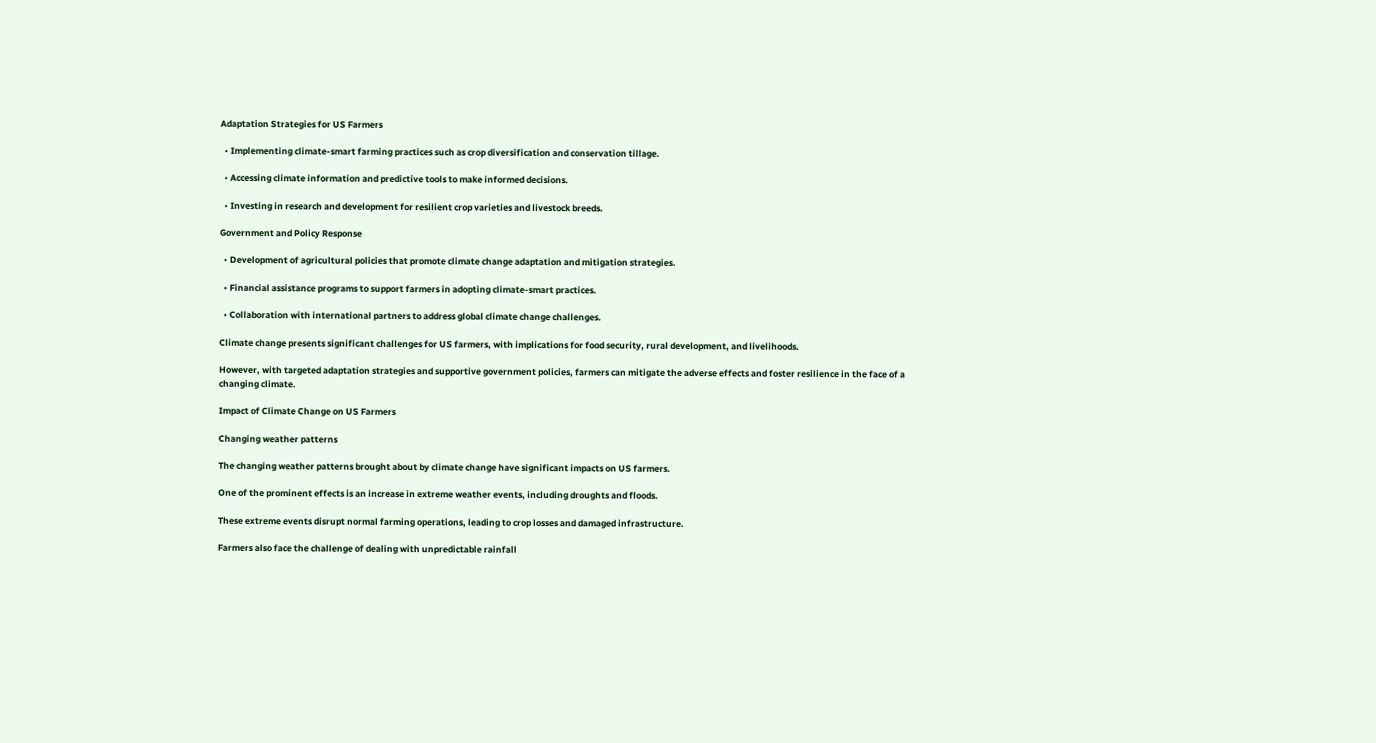Adaptation Strategies for US Farmers

  • Implementing climate-smart farming practices such as crop diversification and conservation tillage.

  • Accessing climate information and predictive tools to make informed decisions.

  • Investing in research and development for resilient crop varieties and livestock breeds.

Government and Policy Response

  • Development of agricultural policies that promote climate change adaptation and mitigation strategies.

  • Financial assistance programs to support farmers in adopting climate-smart practices.

  • Collaboration with international partners to address global climate change challenges.

Climate change presents significant challenges for US farmers, with implications for food security, rural development, and livelihoods.

However, with targeted adaptation strategies and supportive government policies, farmers can mitigate the adverse effects and foster resilience in the face of a changing climate.

Impact of Climate Change on US Farmers

Changing weather patterns

The changing weather patterns brought about by climate change have significant impacts on US farmers.

One of the prominent effects is an increase in extreme weather events, including droughts and floods.

These extreme events disrupt normal farming operations, leading to crop losses and damaged infrastructure.

Farmers also face the challenge of dealing with unpredictable rainfall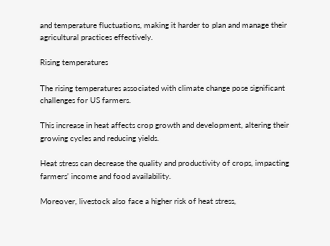and temperature fluctuations, making it harder to plan and manage their agricultural practices effectively.

Rising temperatures

The rising temperatures associated with climate change pose significant challenges for US farmers.

This increase in heat affects crop growth and development, altering their growing cycles and reducing yields.

Heat stress can decrease the quality and productivity of crops, impacting farmers’ income and food availability.

Moreover, livestock also face a higher risk of heat stress,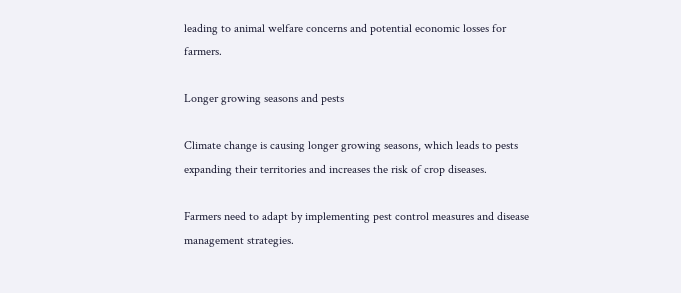leading to animal welfare concerns and potential economic losses for farmers.

Longer growing seasons and pests

Climate change is causing longer growing seasons, which leads to pests expanding their territories and increases the risk of crop diseases.

Farmers need to adapt by implementing pest control measures and disease management strategies.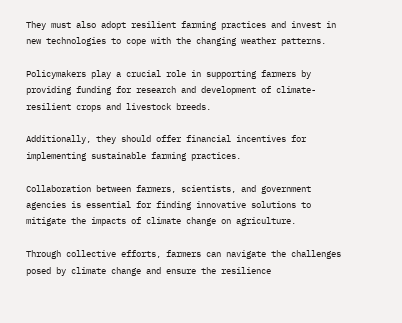They must also adopt resilient farming practices and invest in new technologies to cope with the changing weather patterns.

Policymakers play a crucial role in supporting farmers by providing funding for research and development of climate-resilient crops and livestock breeds.

Additionally, they should offer financial incentives for implementing sustainable farming practices.

Collaboration between farmers, scientists, and government agencies is essential for finding innovative solutions to mitigate the impacts of climate change on agriculture.

Through collective efforts, farmers can navigate the challenges posed by climate change and ensure the resilience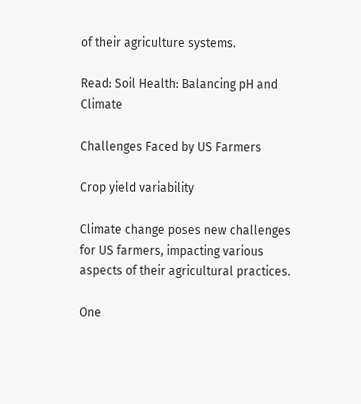of their agriculture systems.

Read: Soil Health: Balancing pH and Climate

Challenges Faced by US Farmers

Crop yield variability

Climate change poses new challenges for US farmers, impacting various aspects of their agricultural practices.

One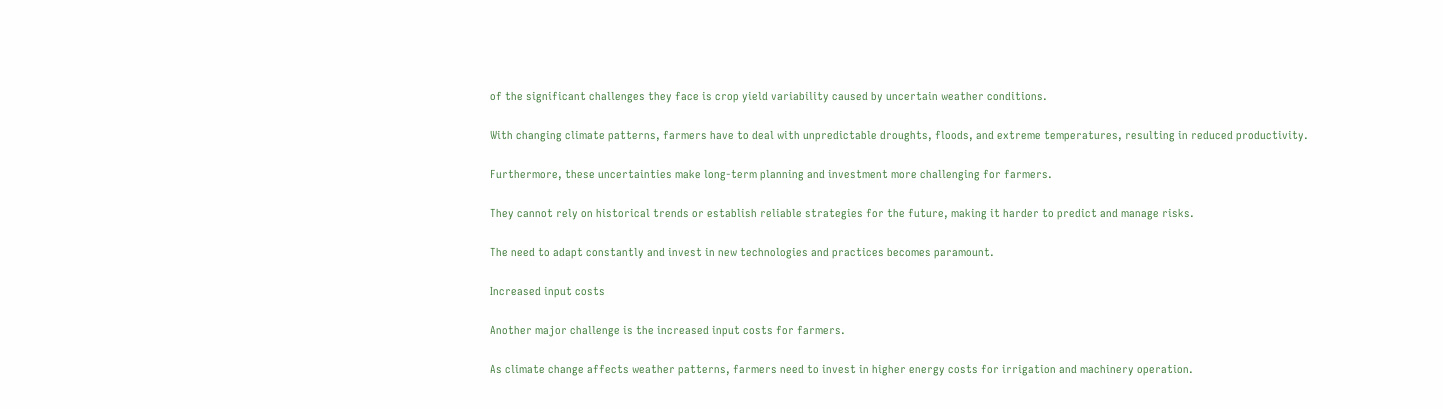of the significant challenges they face is crop yield variability caused by uncertain weather conditions.

With changing climate patterns, farmers have to deal with unpredictable droughts, floods, and extreme temperatures, resulting in reduced productivity.

Furthermore, these uncertainties make long-term planning and investment more challenging for farmers.

They cannot rely on historical trends or establish reliable strategies for the future, making it harder to predict and manage risks.

The need to adapt constantly and invest in new technologies and practices becomes paramount.

Increased input costs

Another major challenge is the increased input costs for farmers.

As climate change affects weather patterns, farmers need to invest in higher energy costs for irrigation and machinery operation.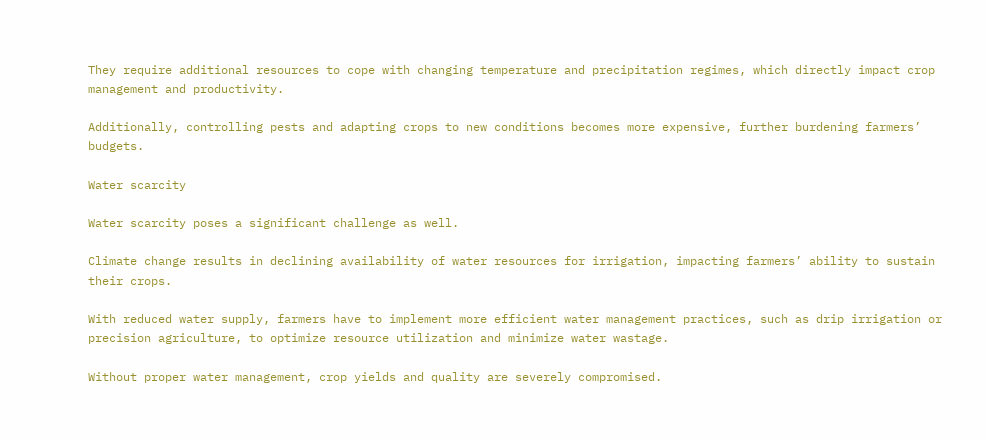They require additional resources to cope with changing temperature and precipitation regimes, which directly impact crop management and productivity.

Additionally, controlling pests and adapting crops to new conditions becomes more expensive, further burdening farmers’ budgets.

Water scarcity

Water scarcity poses a significant challenge as well.

Climate change results in declining availability of water resources for irrigation, impacting farmers’ ability to sustain their crops.

With reduced water supply, farmers have to implement more efficient water management practices, such as drip irrigation or precision agriculture, to optimize resource utilization and minimize water wastage.

Without proper water management, crop yields and quality are severely compromised.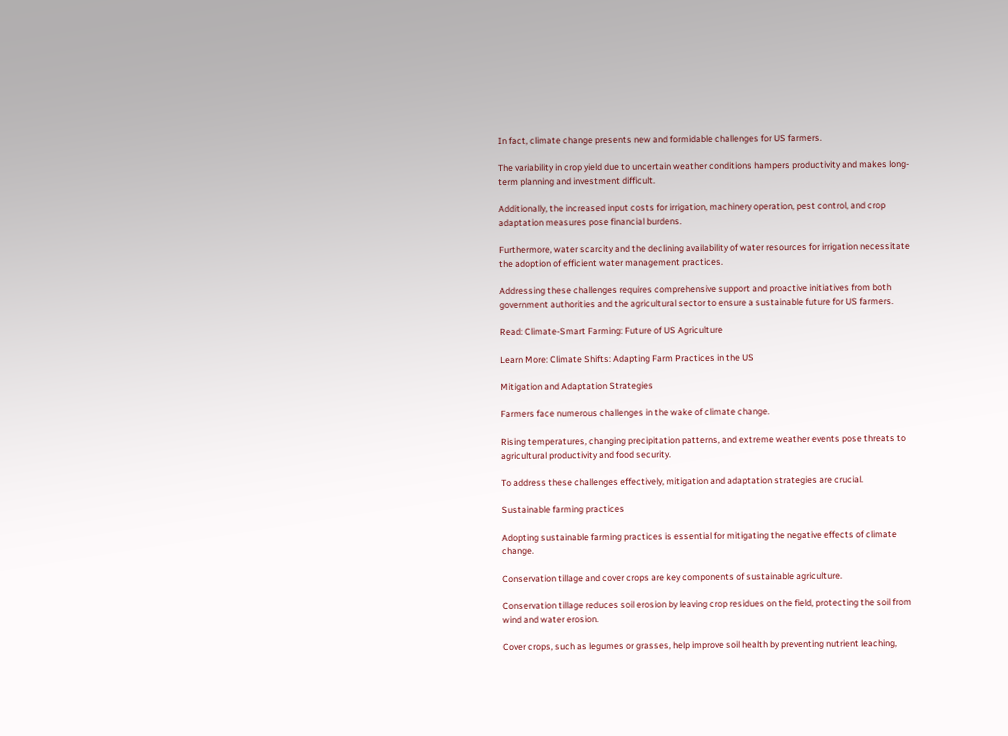In fact, climate change presents new and formidable challenges for US farmers.

The variability in crop yield due to uncertain weather conditions hampers productivity and makes long-term planning and investment difficult.

Additionally, the increased input costs for irrigation, machinery operation, pest control, and crop adaptation measures pose financial burdens.

Furthermore, water scarcity and the declining availability of water resources for irrigation necessitate the adoption of efficient water management practices.

Addressing these challenges requires comprehensive support and proactive initiatives from both government authorities and the agricultural sector to ensure a sustainable future for US farmers.

Read: Climate-Smart Farming: Future of US Agriculture

Learn More: Climate Shifts: Adapting Farm Practices in the US

Mitigation and Adaptation Strategies

Farmers face numerous challenges in the wake of climate change.

Rising temperatures, changing precipitation patterns, and extreme weather events pose threats to agricultural productivity and food security.

To address these challenges effectively, mitigation and adaptation strategies are crucial.

Sustainable farming practices

Adopting sustainable farming practices is essential for mitigating the negative effects of climate change.

Conservation tillage and cover crops are key components of sustainable agriculture.

Conservation tillage reduces soil erosion by leaving crop residues on the field, protecting the soil from wind and water erosion.

Cover crops, such as legumes or grasses, help improve soil health by preventing nutrient leaching,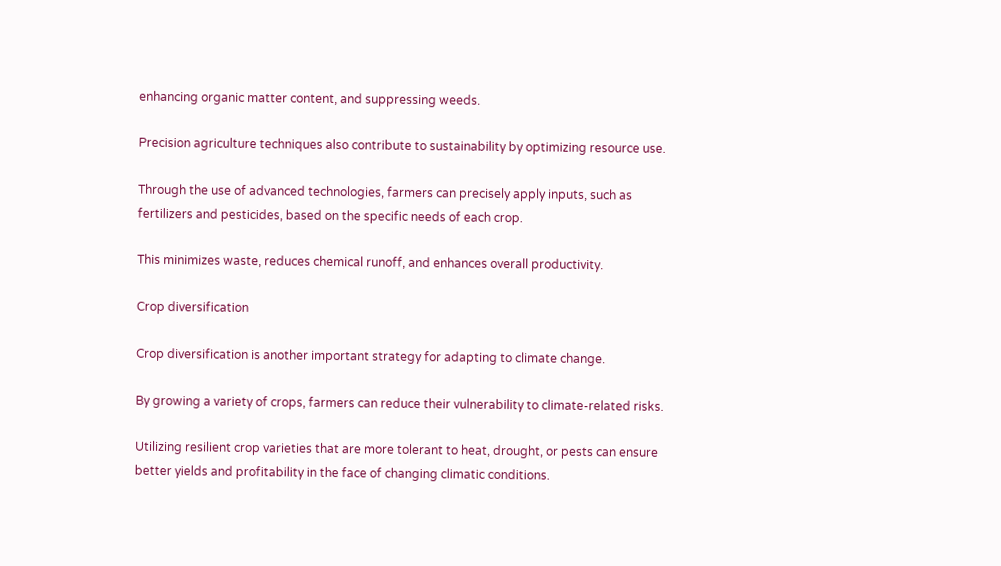enhancing organic matter content, and suppressing weeds.

Precision agriculture techniques also contribute to sustainability by optimizing resource use.

Through the use of advanced technologies, farmers can precisely apply inputs, such as fertilizers and pesticides, based on the specific needs of each crop.

This minimizes waste, reduces chemical runoff, and enhances overall productivity.

Crop diversification

Crop diversification is another important strategy for adapting to climate change.

By growing a variety of crops, farmers can reduce their vulnerability to climate-related risks.

Utilizing resilient crop varieties that are more tolerant to heat, drought, or pests can ensure better yields and profitability in the face of changing climatic conditions.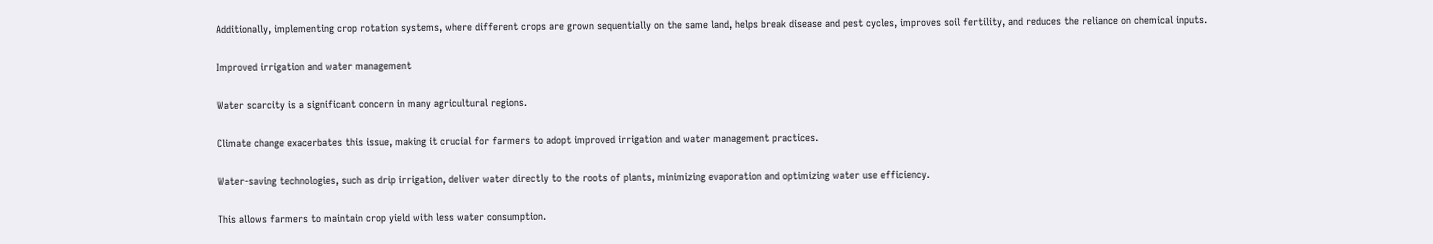Additionally, implementing crop rotation systems, where different crops are grown sequentially on the same land, helps break disease and pest cycles, improves soil fertility, and reduces the reliance on chemical inputs.

Improved irrigation and water management

Water scarcity is a significant concern in many agricultural regions.

Climate change exacerbates this issue, making it crucial for farmers to adopt improved irrigation and water management practices.

Water-saving technologies, such as drip irrigation, deliver water directly to the roots of plants, minimizing evaporation and optimizing water use efficiency.

This allows farmers to maintain crop yield with less water consumption.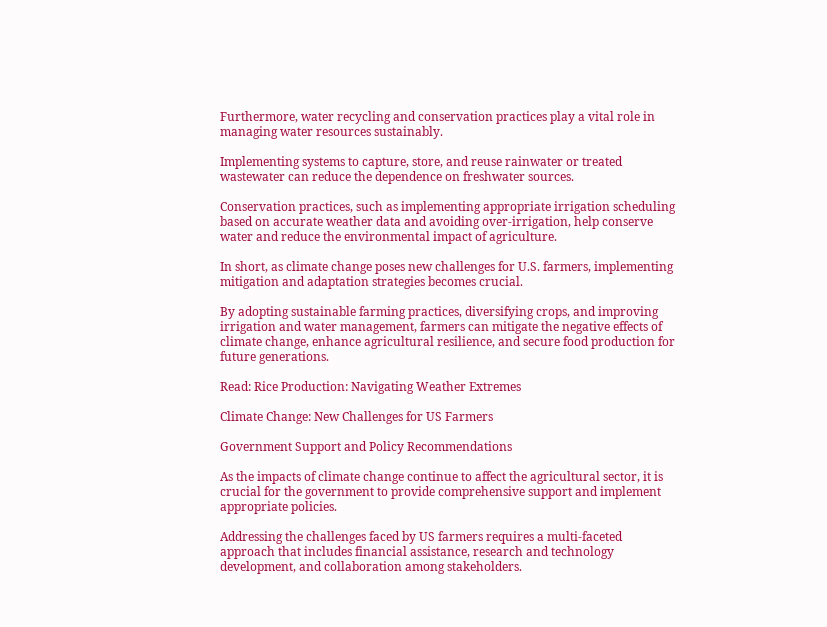Furthermore, water recycling and conservation practices play a vital role in managing water resources sustainably.

Implementing systems to capture, store, and reuse rainwater or treated wastewater can reduce the dependence on freshwater sources.

Conservation practices, such as implementing appropriate irrigation scheduling based on accurate weather data and avoiding over-irrigation, help conserve water and reduce the environmental impact of agriculture.

In short, as climate change poses new challenges for U.S. farmers, implementing mitigation and adaptation strategies becomes crucial.

By adopting sustainable farming practices, diversifying crops, and improving irrigation and water management, farmers can mitigate the negative effects of climate change, enhance agricultural resilience, and secure food production for future generations.

Read: Rice Production: Navigating Weather Extremes

Climate Change: New Challenges for US Farmers

Government Support and Policy Recommendations

As the impacts of climate change continue to affect the agricultural sector, it is crucial for the government to provide comprehensive support and implement appropriate policies.

Addressing the challenges faced by US farmers requires a multi-faceted approach that includes financial assistance, research and technology development, and collaboration among stakeholders.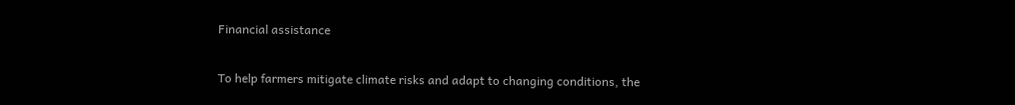Financial assistance

To help farmers mitigate climate risks and adapt to changing conditions, the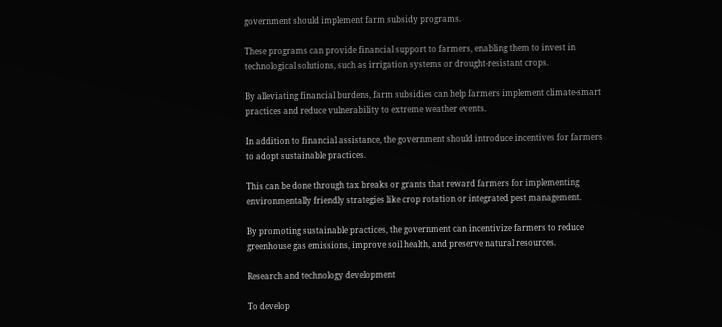government should implement farm subsidy programs.

These programs can provide financial support to farmers, enabling them to invest in technological solutions, such as irrigation systems or drought-resistant crops.

By alleviating financial burdens, farm subsidies can help farmers implement climate-smart practices and reduce vulnerability to extreme weather events.

In addition to financial assistance, the government should introduce incentives for farmers to adopt sustainable practices.

This can be done through tax breaks or grants that reward farmers for implementing environmentally friendly strategies like crop rotation or integrated pest management.

By promoting sustainable practices, the government can incentivize farmers to reduce greenhouse gas emissions, improve soil health, and preserve natural resources.

Research and technology development

To develop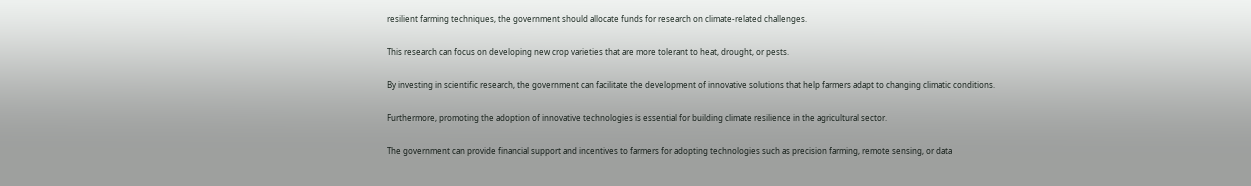resilient farming techniques, the government should allocate funds for research on climate-related challenges.

This research can focus on developing new crop varieties that are more tolerant to heat, drought, or pests.

By investing in scientific research, the government can facilitate the development of innovative solutions that help farmers adapt to changing climatic conditions.

Furthermore, promoting the adoption of innovative technologies is essential for building climate resilience in the agricultural sector.

The government can provide financial support and incentives to farmers for adopting technologies such as precision farming, remote sensing, or data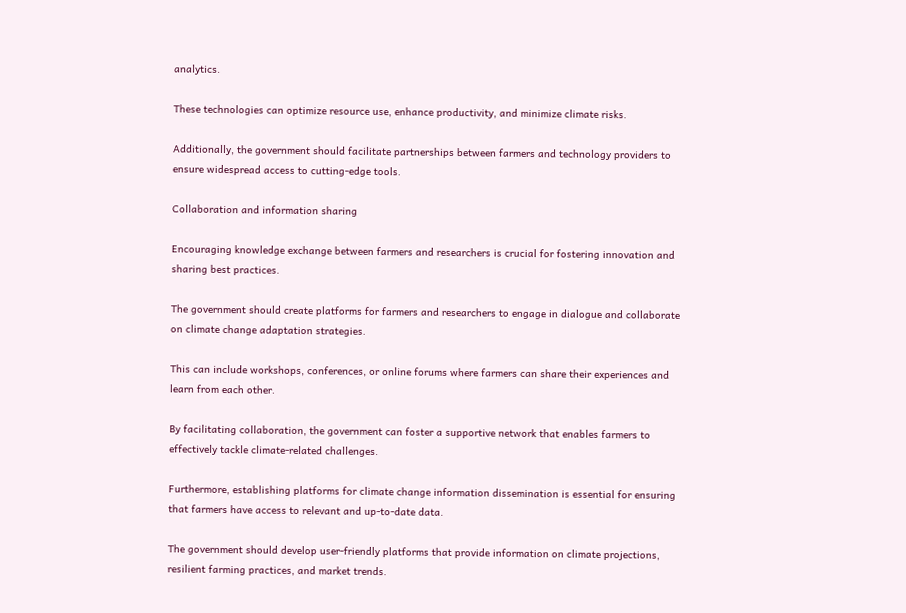analytics.

These technologies can optimize resource use, enhance productivity, and minimize climate risks.

Additionally, the government should facilitate partnerships between farmers and technology providers to ensure widespread access to cutting-edge tools.

Collaboration and information sharing

Encouraging knowledge exchange between farmers and researchers is crucial for fostering innovation and sharing best practices.

The government should create platforms for farmers and researchers to engage in dialogue and collaborate on climate change adaptation strategies.

This can include workshops, conferences, or online forums where farmers can share their experiences and learn from each other.

By facilitating collaboration, the government can foster a supportive network that enables farmers to effectively tackle climate-related challenges.

Furthermore, establishing platforms for climate change information dissemination is essential for ensuring that farmers have access to relevant and up-to-date data.

The government should develop user-friendly platforms that provide information on climate projections, resilient farming practices, and market trends.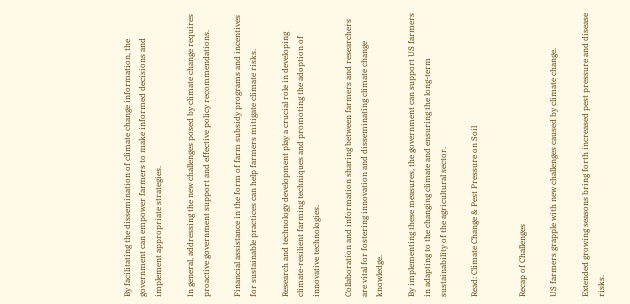By facilitating the dissemination of climate change information, the government can empower farmers to make informed decisions and implement appropriate strategies.

In general, addressing the new challenges posed by climate change requires proactive government support and effective policy recommendations.

Financial assistance in the form of farm subsidy programs and incentives for sustainable practices can help farmers mitigate climate risks.

Research and technology development play a crucial role in developing climate-resilient farming techniques and promoting the adoption of innovative technologies.

Collaboration and information sharing between farmers and researchers are vital for fostering innovation and disseminating climate change knowledge.

By implementing these measures, the government can support US farmers in adapting to the changing climate and ensuring the long-term sustainability of the agricultural sector.

Read: Climate Change & Pest Pressure on Soil


Recap of Challenges

US farmers grapple with new challenges caused by climate change.

Extended growing seasons bring forth increased pest pressure and disease risks.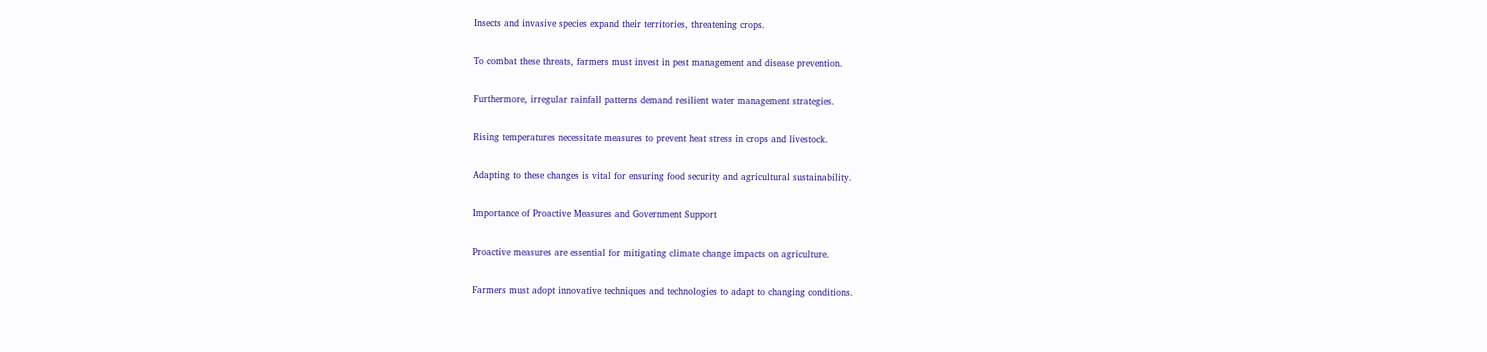Insects and invasive species expand their territories, threatening crops.

To combat these threats, farmers must invest in pest management and disease prevention.

Furthermore, irregular rainfall patterns demand resilient water management strategies.

Rising temperatures necessitate measures to prevent heat stress in crops and livestock.

Adapting to these changes is vital for ensuring food security and agricultural sustainability.

Importance of Proactive Measures and Government Support

Proactive measures are essential for mitigating climate change impacts on agriculture.

Farmers must adopt innovative techniques and technologies to adapt to changing conditions.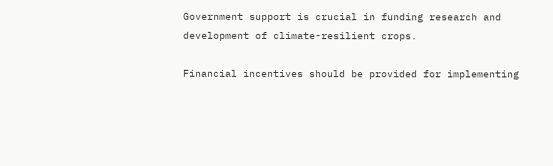Government support is crucial in funding research and development of climate-resilient crops.

Financial incentives should be provided for implementing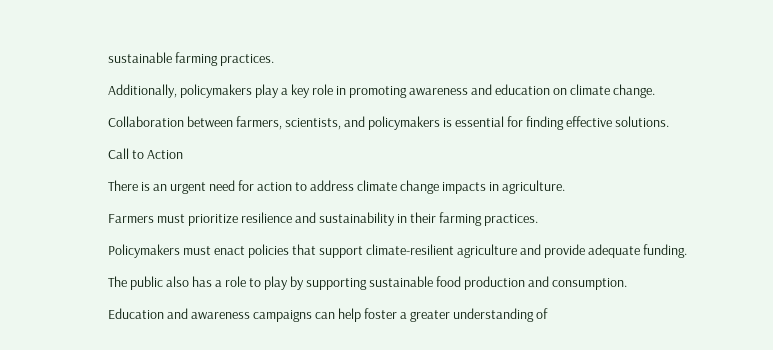sustainable farming practices.

Additionally, policymakers play a key role in promoting awareness and education on climate change.

Collaboration between farmers, scientists, and policymakers is essential for finding effective solutions.

Call to Action

There is an urgent need for action to address climate change impacts in agriculture.

Farmers must prioritize resilience and sustainability in their farming practices.

Policymakers must enact policies that support climate-resilient agriculture and provide adequate funding.

The public also has a role to play by supporting sustainable food production and consumption.

Education and awareness campaigns can help foster a greater understanding of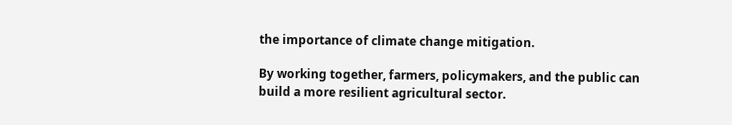the importance of climate change mitigation.

By working together, farmers, policymakers, and the public can build a more resilient agricultural sector.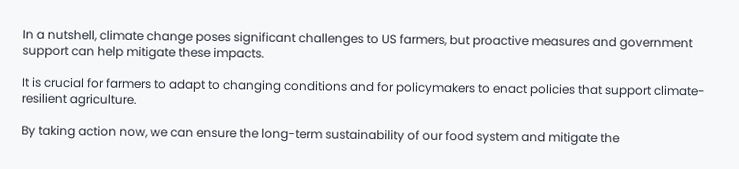In a nutshell, climate change poses significant challenges to US farmers, but proactive measures and government support can help mitigate these impacts.

It is crucial for farmers to adapt to changing conditions and for policymakers to enact policies that support climate-resilient agriculture.

By taking action now, we can ensure the long-term sustainability of our food system and mitigate the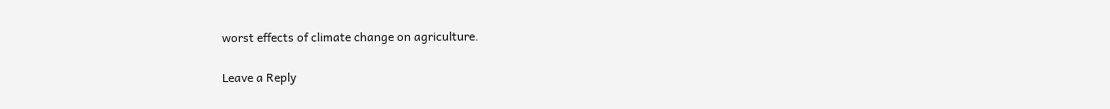worst effects of climate change on agriculture.

Leave a Reply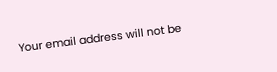Your email address will not be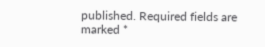published. Required fields are marked *